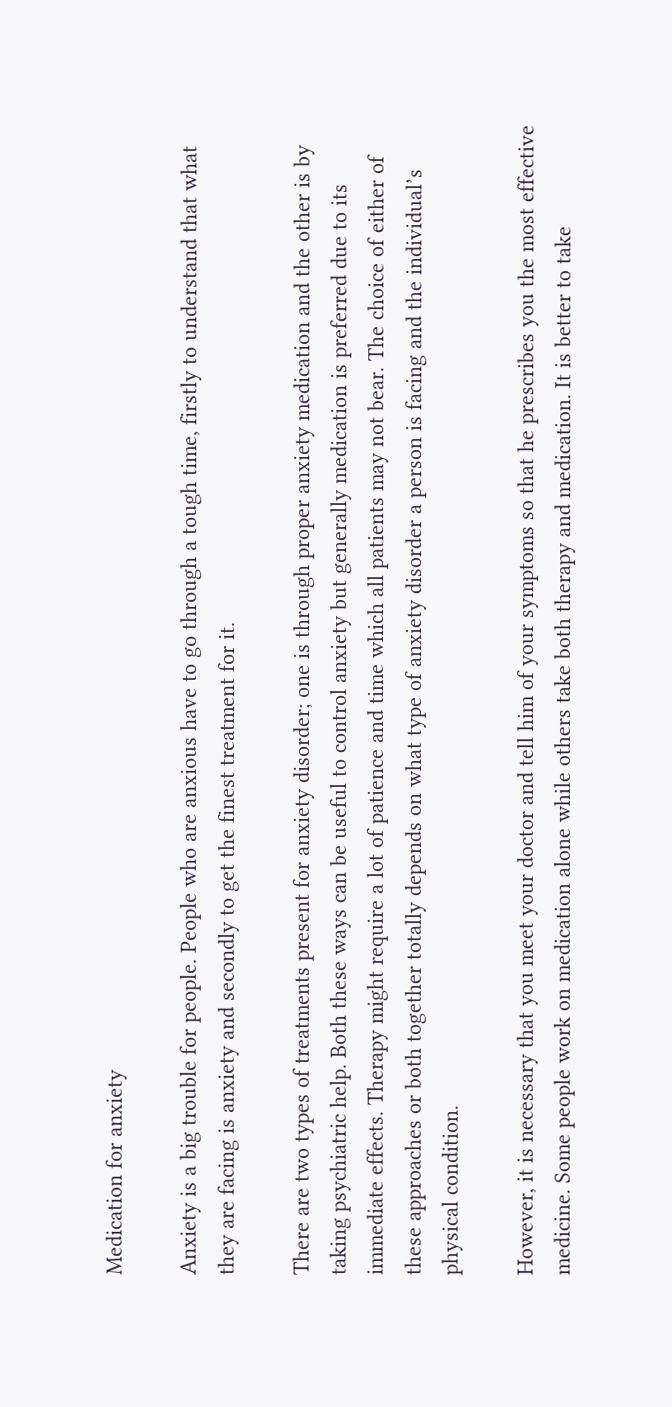Medication for anxiety

Anxiety is a big trouble for people. People who are anxious have to go through a tough time, firstly to understand that what they are facing is anxiety and secondly to get the finest treatment for it.

There are two types of treatments present for anxiety disorder; one is through proper anxiety medication and the other is by taking psychiatric help. Both these ways can be useful to control anxiety but generally medication is preferred due to its immediate effects. Therapy might require a lot of patience and time which all patients may not bear. The choice of either of these approaches or both together totally depends on what type of anxiety disorder a person is facing and the individual’s physical condition.

However, it is necessary that you meet your doctor and tell him of your symptoms so that he prescribes you the most effective medicine. Some people work on medication alone while others take both therapy and medication. It is better to take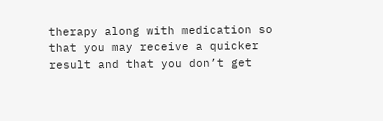therapy along with medication so that you may receive a quicker result and that you don’t get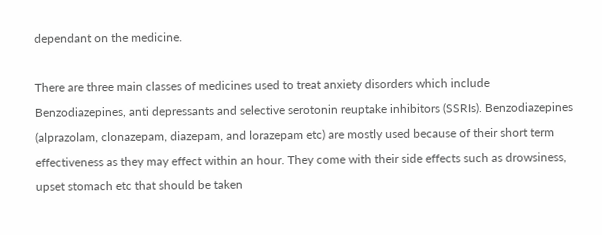dependant on the medicine.

There are three main classes of medicines used to treat anxiety disorders which include Benzodiazepines, anti depressants and selective serotonin reuptake inhibitors (SSRIs). Benzodiazepines (alprazolam, clonazepam, diazepam, and lorazepam etc) are mostly used because of their short term effectiveness as they may effect within an hour. They come with their side effects such as drowsiness, upset stomach etc that should be taken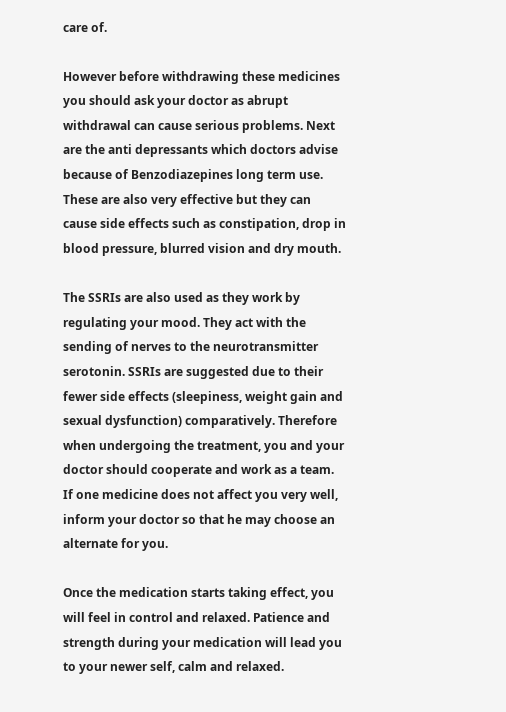care of.

However before withdrawing these medicines you should ask your doctor as abrupt withdrawal can cause serious problems. Next are the anti depressants which doctors advise because of Benzodiazepines long term use. These are also very effective but they can cause side effects such as constipation, drop in blood pressure, blurred vision and dry mouth.

The SSRIs are also used as they work by regulating your mood. They act with the sending of nerves to the neurotransmitter serotonin. SSRIs are suggested due to their fewer side effects (sleepiness, weight gain and sexual dysfunction) comparatively. Therefore when undergoing the treatment, you and your doctor should cooperate and work as a team. If one medicine does not affect you very well, inform your doctor so that he may choose an alternate for you.

Once the medication starts taking effect, you will feel in control and relaxed. Patience and strength during your medication will lead you to your newer self, calm and relaxed.